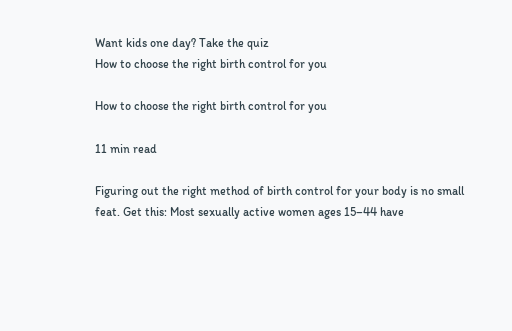Want kids one day? Take the quiz
How to choose the right birth control for you

How to choose the right birth control for you

11 min read

Figuring out the right method of birth control for your body is no small feat. Get this: Most sexually active women ages 15–44 have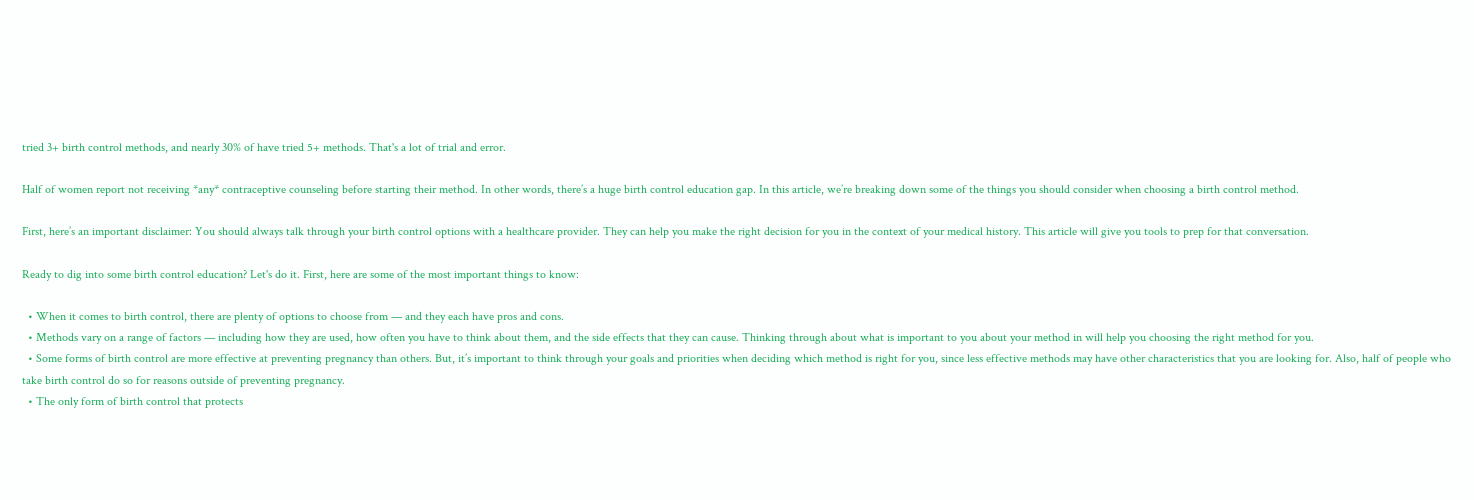tried 3+ birth control methods, and nearly 30% of have tried 5+ methods. That's a lot of trial and error.

Half of women report not receiving *any* contraceptive counseling before starting their method. In other words, there’s a huge birth control education gap. In this article, we’re breaking down some of the things you should consider when choosing a birth control method.

First, here’s an important disclaimer: You should always talk through your birth control options with a healthcare provider. They can help you make the right decision for you in the context of your medical history. This article will give you tools to prep for that conversation.

Ready to dig into some birth control education? Let's do it. First, here are some of the most important things to know:

  • When it comes to birth control, there are plenty of options to choose from — and they each have pros and cons.
  • Methods vary on a range of factors — including how they are used, how often you have to think about them, and the side effects that they can cause. Thinking through about what is important to you about your method in will help you choosing the right method for you.
  • Some forms of birth control are more effective at preventing pregnancy than others. But, it’s important to think through your goals and priorities when deciding which method is right for you, since less effective methods may have other characteristics that you are looking for. Also, half of people who take birth control do so for reasons outside of preventing pregnancy.
  • The only form of birth control that protects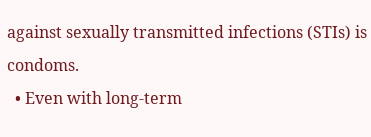against sexually transmitted infections (STIs) is condoms.
  • Even with long-term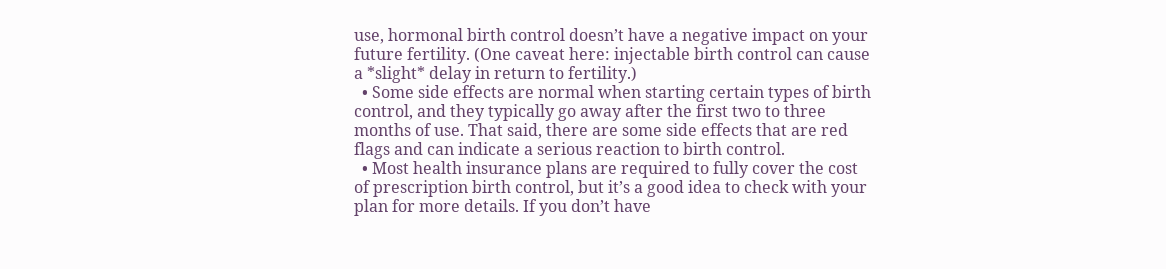use, hormonal birth control doesn’t have a negative impact on your future fertility. (One caveat here: injectable birth control can cause a *slight* delay in return to fertility.)
  • Some side effects are normal when starting certain types of birth control, and they typically go away after the first two to three months of use. That said, there are some side effects that are red flags and can indicate a serious reaction to birth control.
  • Most health insurance plans are required to fully cover the cost of prescription birth control, but it’s a good idea to check with your plan for more details. If you don’t have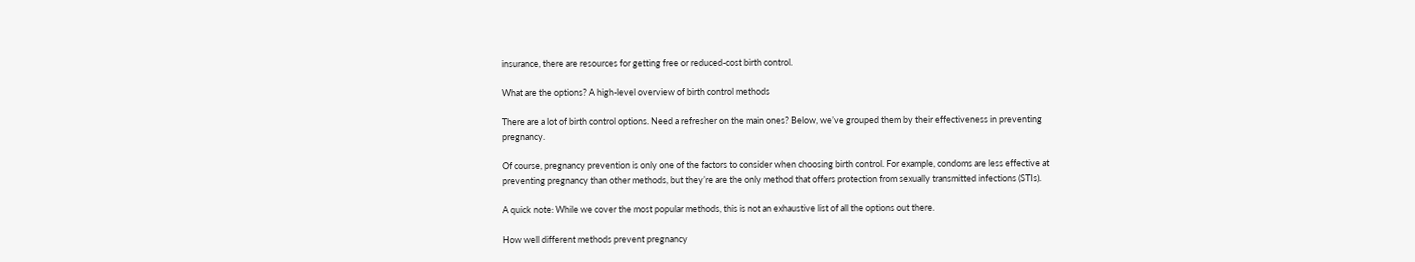insurance, there are resources for getting free or reduced-cost birth control.

What are the options? A high-level overview of birth control methods

There are a lot of birth control options. Need a refresher on the main ones? Below, we’ve grouped them by their effectiveness in preventing pregnancy.

Of course, pregnancy prevention is only one of the factors to consider when choosing birth control. For example, condoms are less effective at preventing pregnancy than other methods, but they’re are the only method that offers protection from sexually transmitted infections (STIs).

A quick note: While we cover the most popular methods, this is not an exhaustive list of all the options out there.

How well different methods prevent pregnancy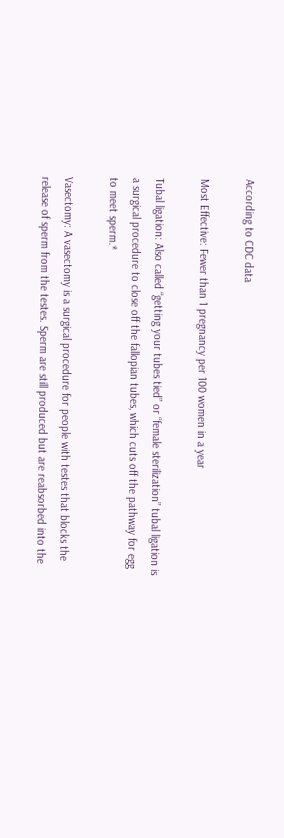According to CDC data

Most Effective: Fewer than 1 pregnancy per 100 women in a year

Tubal ligation: Also called “getting your tubes tied” or “female sterilization” tubal ligation is a surgical procedure to close off the fallopian tubes, which cuts off the pathway for egg to meet sperm.*

Vasectomy: A vasectomy is a surgical procedure for people with testes that blocks the release of sperm from the testes. Sperm are still produced but are reabsorbed into the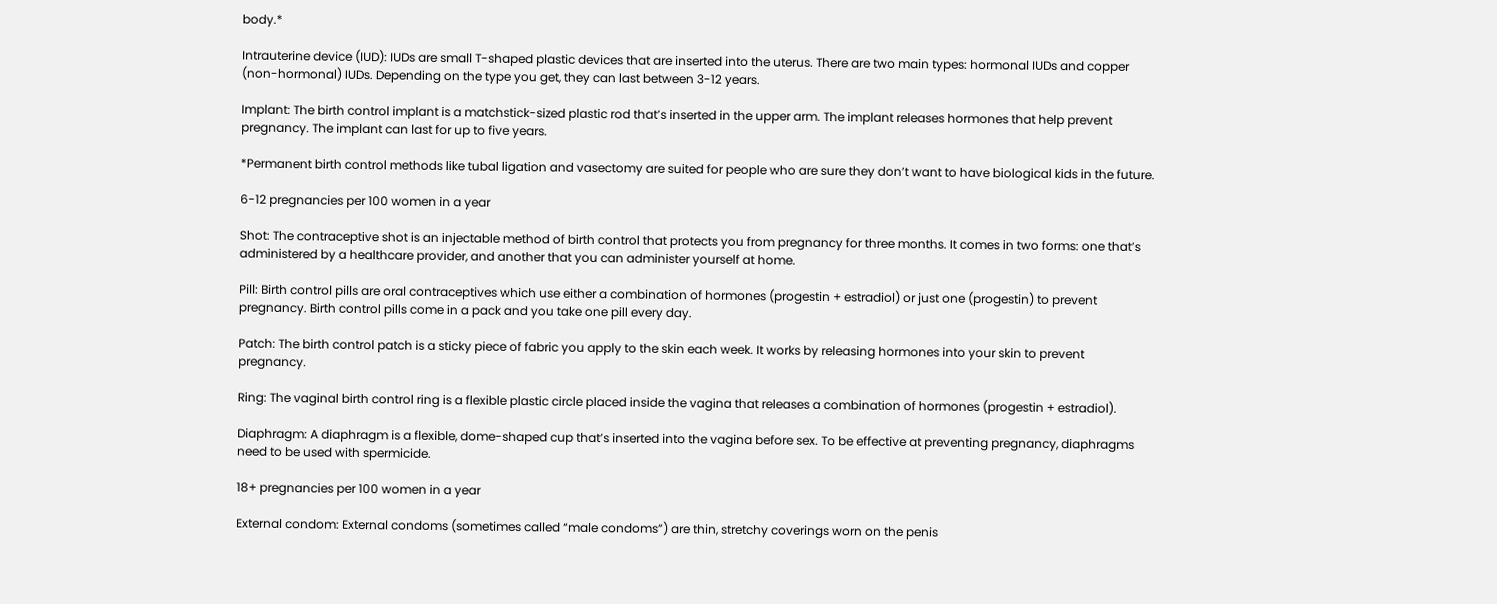body.*

Intrauterine device (IUD): IUDs are small T-shaped plastic devices that are inserted into the uterus. There are two main types: hormonal IUDs and copper (non-hormonal) IUDs. Depending on the type you get, they can last between 3-12 years.

Implant: The birth control implant is a matchstick-sized plastic rod that’s inserted in the upper arm. The implant releases hormones that help prevent pregnancy. The implant can last for up to five years.

*Permanent birth control methods like tubal ligation and vasectomy are suited for people who are sure they don’t want to have biological kids in the future.

6-12 pregnancies per 100 women in a year

Shot: The contraceptive shot is an injectable method of birth control that protects you from pregnancy for three months. It comes in two forms: one that’s administered by a healthcare provider, and another that you can administer yourself at home.

Pill: Birth control pills are oral contraceptives which use either a combination of hormones (progestin + estradiol) or just one (progestin) to prevent pregnancy. Birth control pills come in a pack and you take one pill every day.

Patch: The birth control patch is a sticky piece of fabric you apply to the skin each week. It works by releasing hormones into your skin to prevent pregnancy.

Ring: The vaginal birth control ring is a flexible plastic circle placed inside the vagina that releases a combination of hormones (progestin + estradiol).

Diaphragm: A diaphragm is a flexible, dome-shaped cup that’s inserted into the vagina before sex. To be effective at preventing pregnancy, diaphragms need to be used with spermicide.

18+ pregnancies per 100 women in a year

External condom: External condoms (sometimes called “male condoms”) are thin, stretchy coverings worn on the penis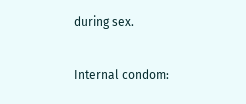during sex.

Internal condom: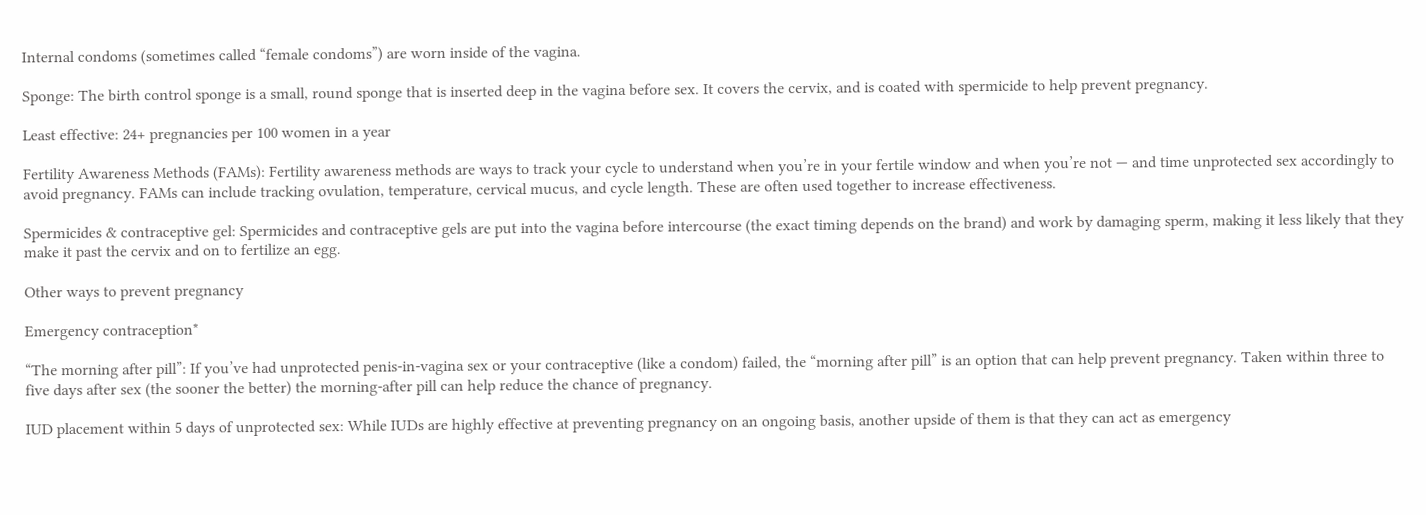Internal condoms (sometimes called “female condoms”) are worn inside of the vagina.

Sponge: The birth control sponge is a small, round sponge that is inserted deep in the vagina before sex. It covers the cervix, and is coated with spermicide to help prevent pregnancy.

Least effective: 24+ pregnancies per 100 women in a year

Fertility Awareness Methods (FAMs): Fertility awareness methods are ways to track your cycle to understand when you’re in your fertile window and when you’re not — and time unprotected sex accordingly to avoid pregnancy. FAMs can include tracking ovulation, temperature, cervical mucus, and cycle length. These are often used together to increase effectiveness.

Spermicides & contraceptive gel: Spermicides and contraceptive gels are put into the vagina before intercourse (the exact timing depends on the brand) and work by damaging sperm, making it less likely that they make it past the cervix and on to fertilize an egg.

Other ways to prevent pregnancy

Emergency contraception*

“The morning after pill”: If you’ve had unprotected penis-in-vagina sex or your contraceptive (like a condom) failed, the “morning after pill” is an option that can help prevent pregnancy. Taken within three to five days after sex (the sooner the better) the morning-after pill can help reduce the chance of pregnancy.

IUD placement within 5 days of unprotected sex: While IUDs are highly effective at preventing pregnancy on an ongoing basis, another upside of them is that they can act as emergency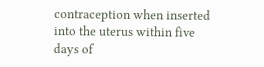contraception when inserted into the uterus within five days of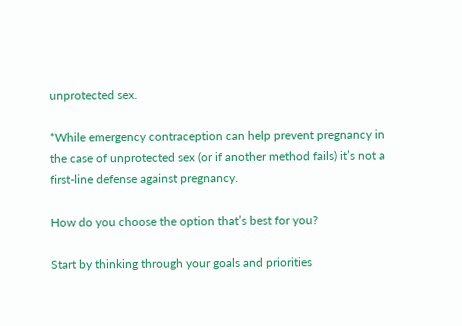unprotected sex.

*While emergency contraception can help prevent pregnancy in the case of unprotected sex (or if another method fails) it’s not a first-line defense against pregnancy.

How do you choose the option that’s best for you?

Start by thinking through your goals and priorities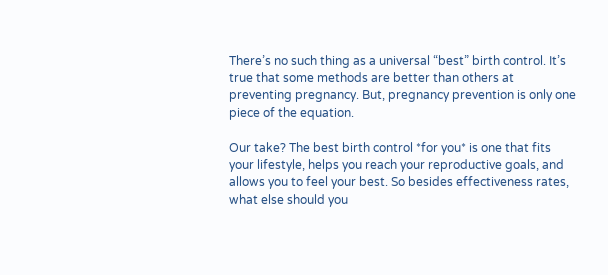There’s no such thing as a universal “best” birth control. It’s true that some methods are better than others at preventing pregnancy. But, pregnancy prevention is only one piece of the equation.

Our take? The best birth control *for you* is one that fits your lifestyle, helps you reach your reproductive goals, and allows you to feel your best. So besides effectiveness rates, what else should you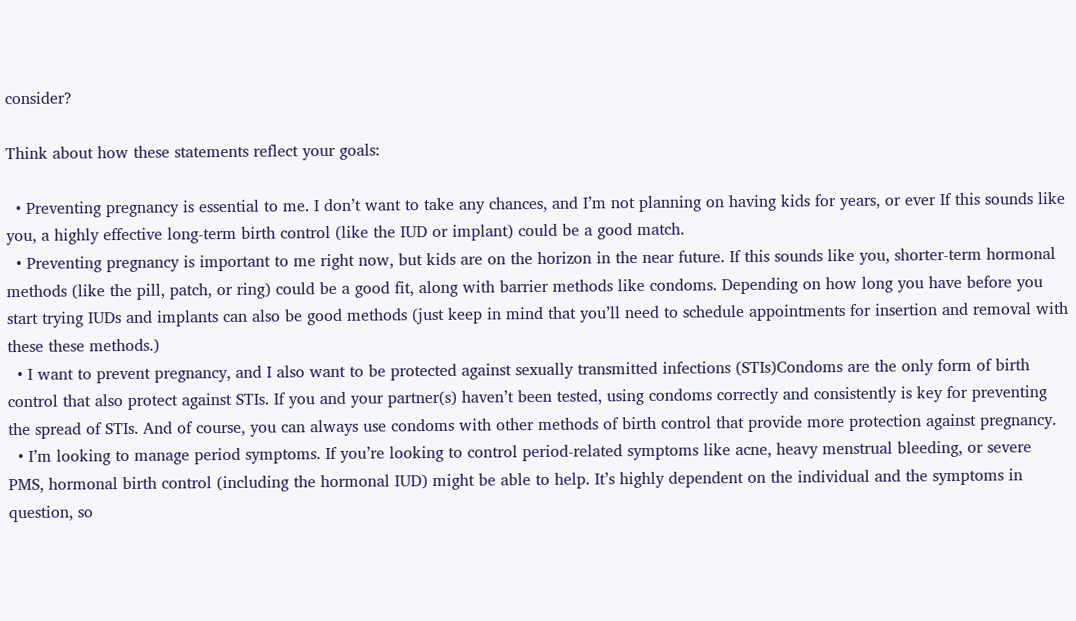consider?

Think about how these statements reflect your goals:

  • Preventing pregnancy is essential to me. I don’t want to take any chances, and I’m not planning on having kids for years, or ever If this sounds like you, a highly effective long-term birth control (like the IUD or implant) could be a good match.
  • Preventing pregnancy is important to me right now, but kids are on the horizon in the near future. If this sounds like you, shorter-term hormonal methods (like the pill, patch, or ring) could be a good fit, along with barrier methods like condoms. Depending on how long you have before you start trying IUDs and implants can also be good methods (just keep in mind that you’ll need to schedule appointments for insertion and removal with these these methods.)
  • I want to prevent pregnancy, and I also want to be protected against sexually transmitted infections (STIs)Condoms are the only form of birth control that also protect against STIs. If you and your partner(s) haven’t been tested, using condoms correctly and consistently is key for preventing the spread of STIs. And of course, you can always use condoms with other methods of birth control that provide more protection against pregnancy.
  • I’m looking to manage period symptoms. If you’re looking to control period-related symptoms like acne, heavy menstrual bleeding, or severe PMS, hormonal birth control (including the hormonal IUD) might be able to help. It’s highly dependent on the individual and the symptoms in question, so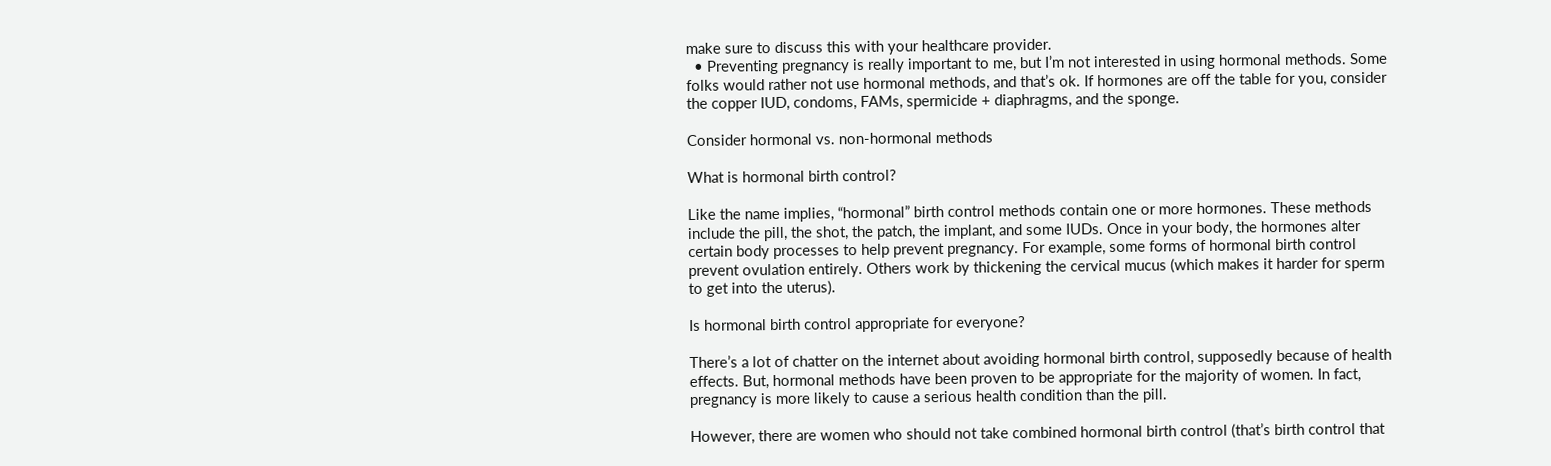make sure to discuss this with your healthcare provider.
  • Preventing pregnancy is really important to me, but I’m not interested in using hormonal methods. Some folks would rather not use hormonal methods, and that’s ok. If hormones are off the table for you, consider the copper IUD, condoms, FAMs, spermicide + diaphragms, and the sponge.

Consider hormonal vs. non-hormonal methods

What is hormonal birth control?

Like the name implies, “hormonal” birth control methods contain one or more hormones. These methods include the pill, the shot, the patch, the implant, and some IUDs. Once in your body, the hormones alter certain body processes to help prevent pregnancy. For example, some forms of hormonal birth control prevent ovulation entirely. Others work by thickening the cervical mucus (which makes it harder for sperm to get into the uterus).

Is hormonal birth control appropriate for everyone?

There’s a lot of chatter on the internet about avoiding hormonal birth control, supposedly because of health effects. But, hormonal methods have been proven to be appropriate for the majority of women. In fact, pregnancy is more likely to cause a serious health condition than the pill.

However, there are women who should not take combined hormonal birth control (that’s birth control that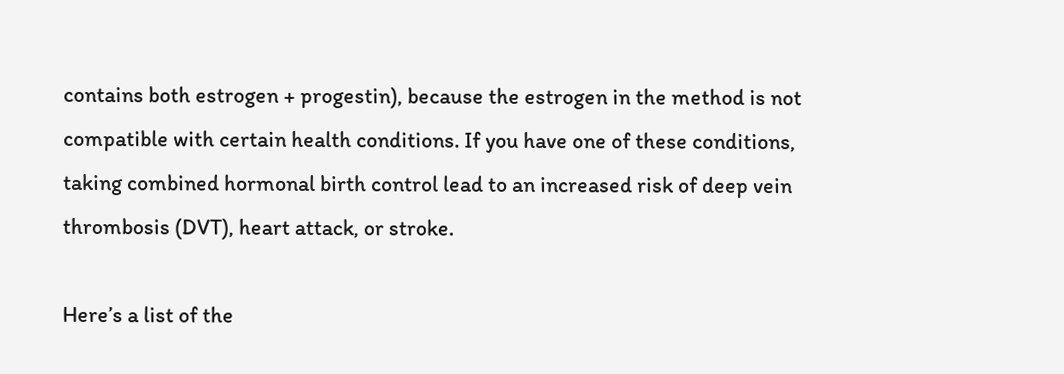contains both estrogen + progestin), because the estrogen in the method is not compatible with certain health conditions. If you have one of these conditions, taking combined hormonal birth control lead to an increased risk of deep vein thrombosis (DVT), heart attack, or stroke.

Here’s a list of the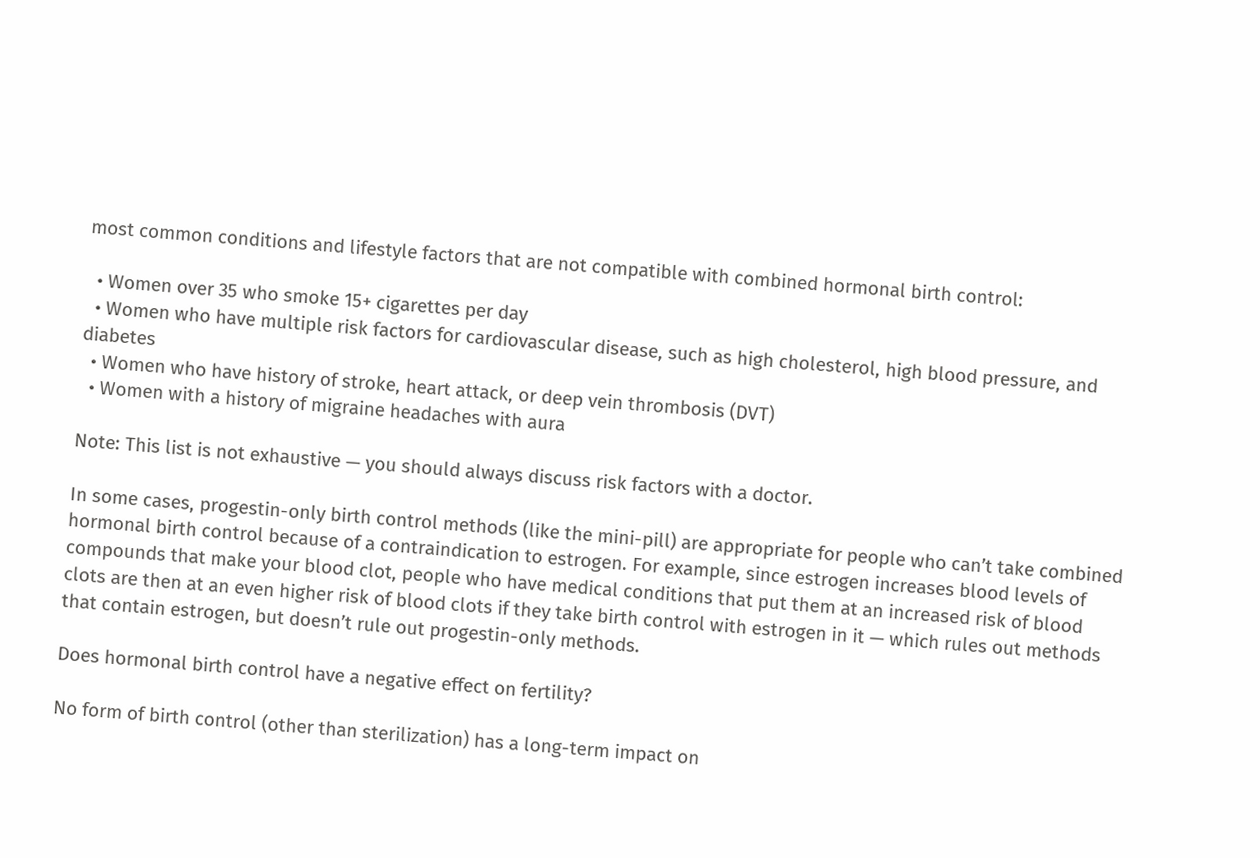most common conditions and lifestyle factors that are not compatible with combined hormonal birth control:

  • Women over 35 who smoke 15+ cigarettes per day
  • Women who have multiple risk factors for cardiovascular disease, such as high cholesterol, high blood pressure, and diabetes
  • Women who have history of stroke, heart attack, or deep vein thrombosis (DVT)
  • Women with a history of migraine headaches with aura

Note: This list is not exhaustive — you should always discuss risk factors with a doctor.

In some cases, progestin-only birth control methods (like the mini-pill) are appropriate for people who can’t take combined hormonal birth control because of a contraindication to estrogen. For example, since estrogen increases blood levels of compounds that make your blood clot, people who have medical conditions that put them at an increased risk of blood clots are then at an even higher risk of blood clots if they take birth control with estrogen in it — which rules out methods that contain estrogen, but doesn’t rule out progestin-only methods.

Does hormonal birth control have a negative effect on fertility?

No form of birth control (other than sterilization) has a long-term impact on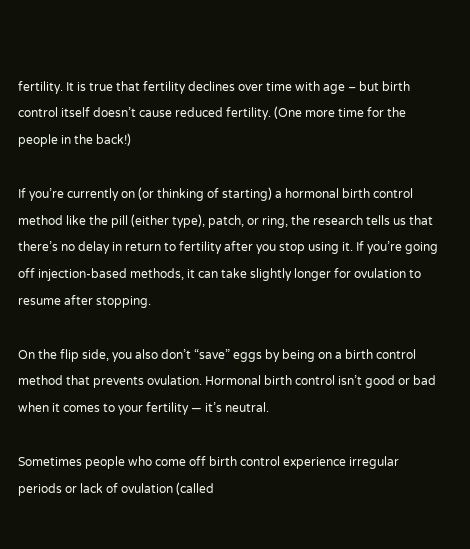fertility. It is true that fertility declines over time with age – but birth control itself doesn’t cause reduced fertility. (One more time for the people in the back!)

If you’re currently on (or thinking of starting) a hormonal birth control method like the pill (either type), patch, or ring, the research tells us that there’s no delay in return to fertility after you stop using it. If you’re going off injection-based methods, it can take slightly longer for ovulation to resume after stopping.

On the flip side, you also don’t “save” eggs by being on a birth control method that prevents ovulation. Hormonal birth control isn’t good or bad when it comes to your fertility — it’s neutral.

Sometimes people who come off birth control experience irregular periods or lack of ovulation (called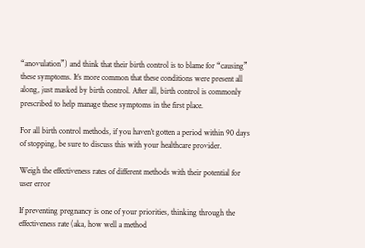“anovulation”) and think that their birth control is to blame for “causing” these symptoms. It’s more common that these conditions were present all along, just masked by birth control. After all, birth control is commonly prescribed to help manage these symptoms in the first place.

For all birth control methods, if you haven’t gotten a period within 90 days of stopping, be sure to discuss this with your healthcare provider.

Weigh the effectiveness rates of different methods with their potential for user error

If preventing pregnancy is one of your priorities, thinking through the effectiveness rate (aka, how well a method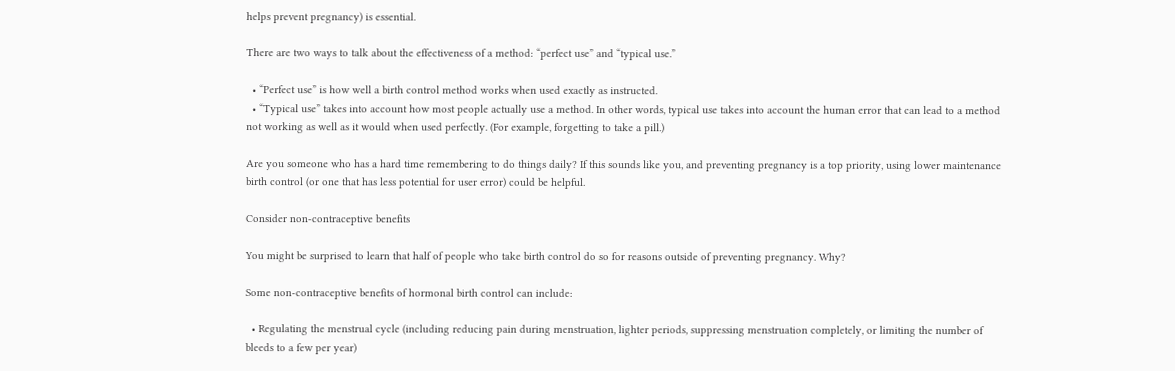helps prevent pregnancy) is essential.

There are two ways to talk about the effectiveness of a method: “perfect use” and “typical use.”

  • “Perfect use” is how well a birth control method works when used exactly as instructed.
  • “Typical use” takes into account how most people actually use a method. In other words, typical use takes into account the human error that can lead to a method not working as well as it would when used perfectly. (For example, forgetting to take a pill.)

Are you someone who has a hard time remembering to do things daily? If this sounds like you, and preventing pregnancy is a top priority, using lower maintenance birth control (or one that has less potential for user error) could be helpful.

Consider non-contraceptive benefits

You might be surprised to learn that half of people who take birth control do so for reasons outside of preventing pregnancy. Why?

Some non-contraceptive benefits of hormonal birth control can include:

  • Regulating the menstrual cycle (including reducing pain during menstruation, lighter periods, suppressing menstruation completely, or limiting the number of bleeds to a few per year)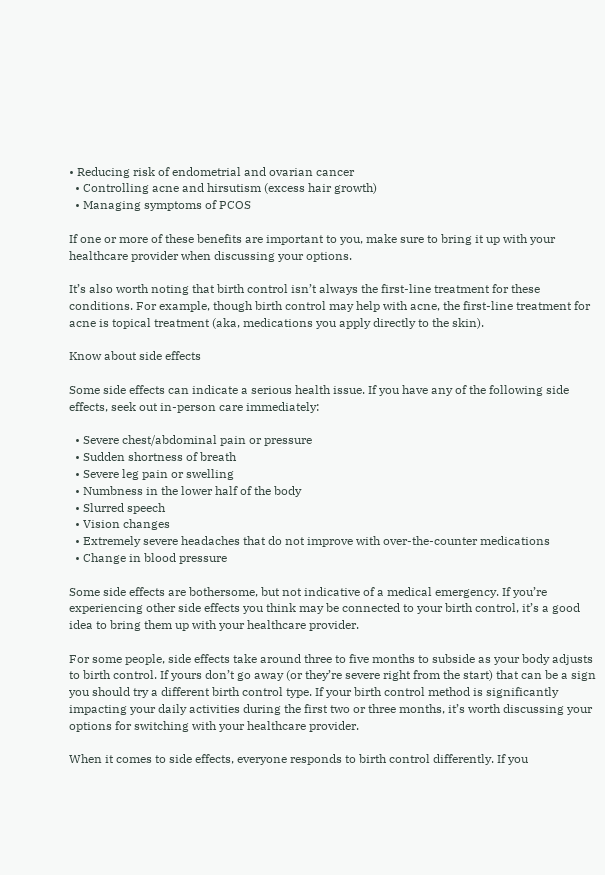• Reducing risk of endometrial and ovarian cancer
  • Controlling acne and hirsutism (excess hair growth)
  • Managing symptoms of PCOS

If one or more of these benefits are important to you, make sure to bring it up with your healthcare provider when discussing your options.

It’s also worth noting that birth control isn’t always the first-line treatment for these conditions. For example, though birth control may help with acne, the first-line treatment for acne is topical treatment (aka, medications you apply directly to the skin).

Know about side effects

Some side effects can indicate a serious health issue. If you have any of the following side effects, seek out in-person care immediately:

  • Severe chest/abdominal pain or pressure
  • Sudden shortness of breath
  • Severe leg pain or swelling
  • Numbness in the lower half of the body
  • Slurred speech
  • Vision changes
  • Extremely severe headaches that do not improve with over-the-counter medications
  • Change in blood pressure

Some side effects are bothersome, but not indicative of a medical emergency. If you’re experiencing other side effects you think may be connected to your birth control, it’s a good idea to bring them up with your healthcare provider.

For some people, side effects take around three to five months to subside as your body adjusts to birth control. If yours don’t go away (or they’re severe right from the start) that can be a sign you should try a different birth control type. If your birth control method is significantly impacting your daily activities during the first two or three months, it’s worth discussing your options for switching with your healthcare provider.

When it comes to side effects, everyone responds to birth control differently. If you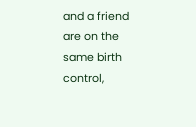and a friend are on the same birth control,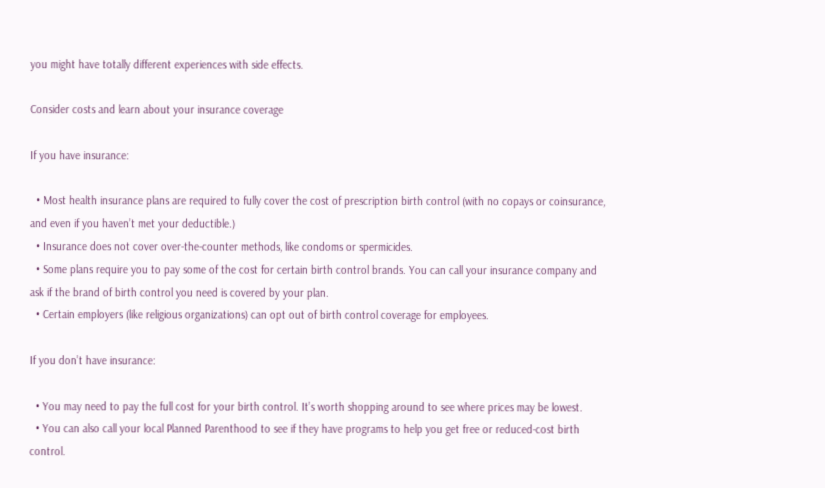you might have totally different experiences with side effects.

Consider costs and learn about your insurance coverage

If you have insurance:

  • Most health insurance plans are required to fully cover the cost of prescription birth control (with no copays or coinsurance, and even if you haven’t met your deductible.)
  • Insurance does not cover over-the-counter methods, like condoms or spermicides.
  • Some plans require you to pay some of the cost for certain birth control brands. You can call your insurance company and ask if the brand of birth control you need is covered by your plan.
  • Certain employers (like religious organizations) can opt out of birth control coverage for employees.

If you don’t have insurance:

  • You may need to pay the full cost for your birth control. It’s worth shopping around to see where prices may be lowest.
  • You can also call your local Planned Parenthood to see if they have programs to help you get free or reduced-cost birth control.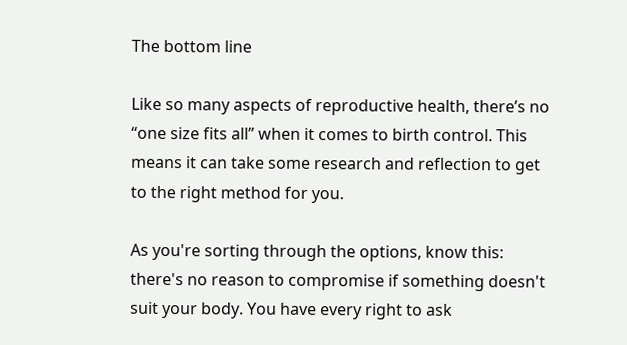The bottom line

Like so many aspects of reproductive health, there’s no “one size fits all” when it comes to birth control. This means it can take some research and reflection to get to the right method for you.

As you're sorting through the options, know this: there's no reason to compromise if something doesn't suit your body. You have every right to ask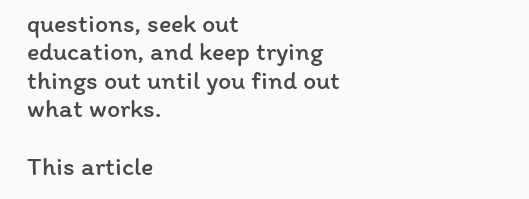questions, seek out education, and keep trying things out until you find out what works.

This article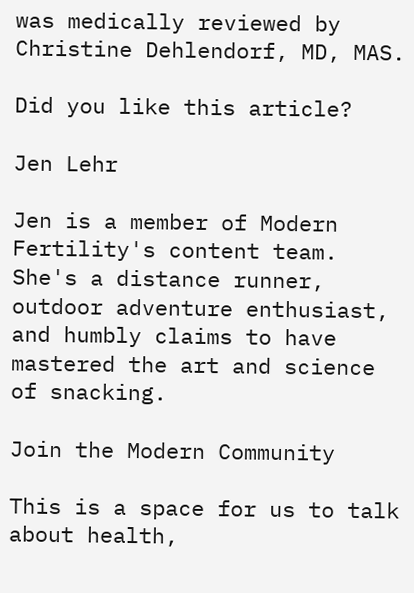was medically reviewed by Christine Dehlendorf, MD, MAS.

Did you like this article?

Jen Lehr

Jen is a member of Modern Fertility's content team. She's a distance runner, outdoor adventure enthusiast, and humbly claims to have mastered the art and science of snacking.

Join the Modern Community

This is a space for us to talk about health,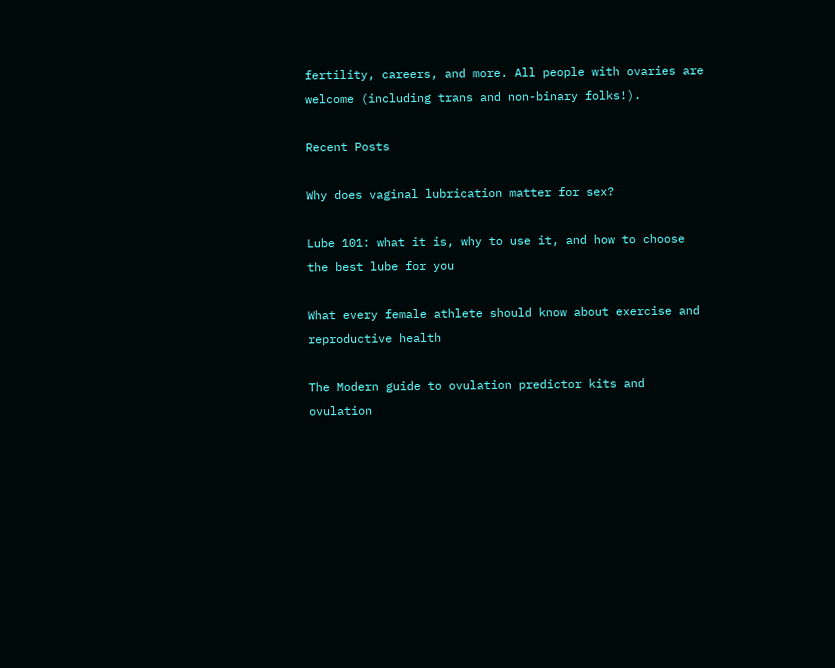fertility, careers, and more. All people with ovaries are welcome (including trans and non-binary folks!).

Recent Posts

Why does vaginal lubrication matter for sex?

Lube 101: what it is, why to use it, and how to choose the best lube for you

What every female athlete should know about exercise and reproductive health

The Modern guide to ovulation predictor kits and ovulation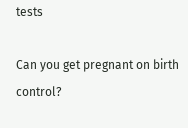tests

Can you get pregnant on birth control?